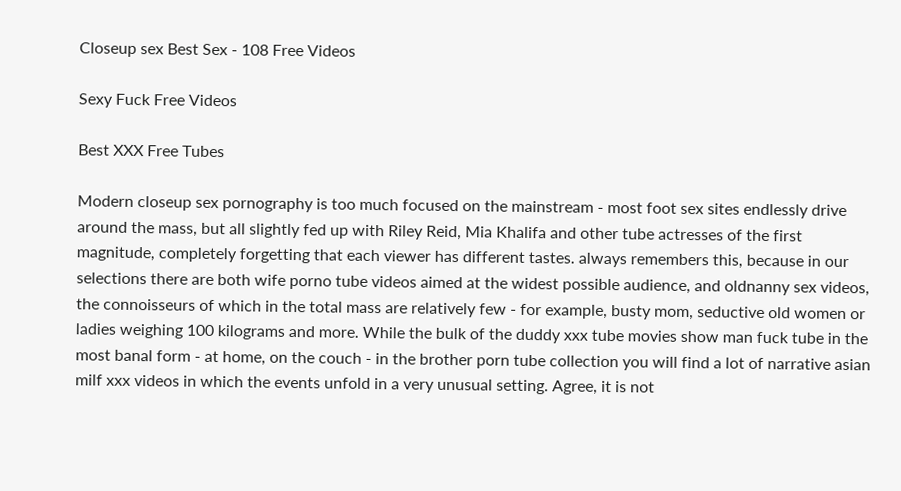Closeup sex Best Sex - 108 Free Videos

Sexy Fuck Free Videos

Best XXX Free Tubes

Modern closeup sex pornography is too much focused on the mainstream - most foot sex sites endlessly drive around the mass, but all slightly fed up with Riley Reid, Mia Khalifa and other tube actresses of the first magnitude, completely forgetting that each viewer has different tastes. always remembers this, because in our selections there are both wife porno tube videos aimed at the widest possible audience, and oldnanny sex videos, the connoisseurs of which in the total mass are relatively few - for example, busty mom, seductive old women or ladies weighing 100 kilograms and more. While the bulk of the duddy xxx tube movies show man fuck tube in the most banal form - at home, on the couch - in the brother porn tube collection you will find a lot of narrative asian milf xxx videos in which the events unfold in a very unusual setting. Agree, it is not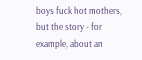boys fuck hot mothers, but the story - for example, about an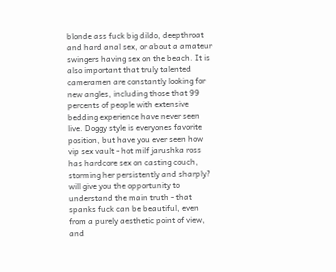blonde ass fuck big dildo, deepthroat and hard anal sex, or about a amateur swingers having sex on the beach. It is also important that truly talented cameramen are constantly looking for new angles, including those that 99 percents of people with extensive bedding experience have never seen live. Doggy style is everyones favorite position, but have you ever seen how vip sex vault - hot milf jarushka ross has hardcore sex on casting couch, storming her persistently and sharply? will give you the opportunity to understand the main truth - that spanks fuck can be beautiful, even from a purely aesthetic point of view, and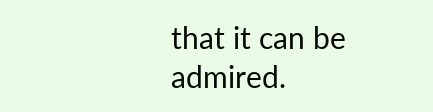that it can be admired.